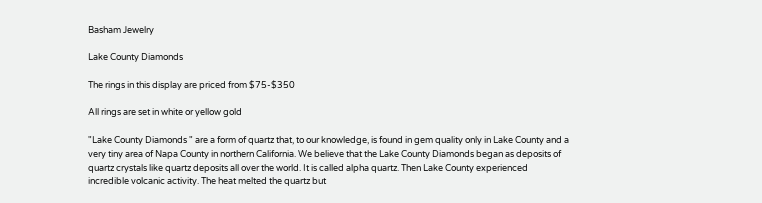Basham Jewelry

Lake County Diamonds

The rings in this display are priced from $75-$350

All rings are set in white or yellow gold

"Lake County Diamonds " are a form of quartz that, to our knowledge, is found in gem quality only in Lake County and a very tiny area of Napa County in northern California. We believe that the Lake County Diamonds began as deposits of quartz crystals like quartz deposits all over the world. It is called alpha quartz. Then Lake County experienced incredible volcanic activity. The heat melted the quartz but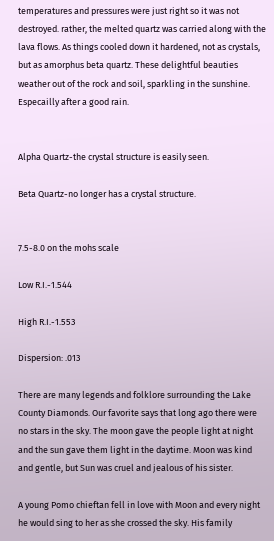temperatures and pressures were just right so it was not destroyed. rather, the melted quartz was carried along with the lava flows. As things cooled down it hardened, not as crystals, but as amorphus beta quartz. These delightful beauties weather out of the rock and soil, sparkling in the sunshine. Especailly after a good rain.


Alpha Quartz-the crystal structure is easily seen.

Beta Quartz-no longer has a crystal structure.


7.5-8.0 on the mohs scale

Low R.I.-1.544

High R.I.-1.553

Dispersion: .013

There are many legends and folklore surrounding the Lake County Diamonds. Our favorite says that long ago there were no stars in the sky. The moon gave the people light at night and the sun gave them light in the daytime. Moon was kind and gentle, but Sun was cruel and jealous of his sister.

A young Pomo chieftan fell in love with Moon and every night he would sing to her as she crossed the sky. His family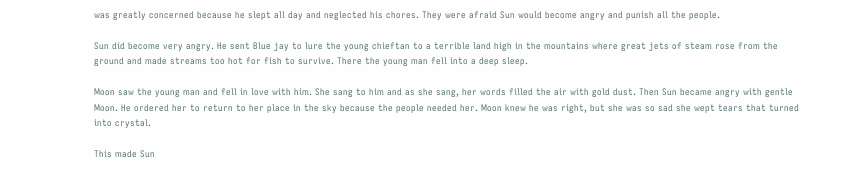was greatly concerned because he slept all day and neglected his chores. They were afraid Sun would become angry and punish all the people.

Sun did become very angry. He sent Blue jay to lure the young chieftan to a terrible land high in the mountains where great jets of steam rose from the ground and made streams too hot for fish to survive. There the young man fell into a deep sleep.

Moon saw the young man and fell in love with him. She sang to him and as she sang, her words filled the air with gold dust. Then Sun became angry with gentle Moon. He ordered her to return to her place in the sky because the people needed her. Moon knew he was right, but she was so sad she wept tears that turned into crystal.

This made Sun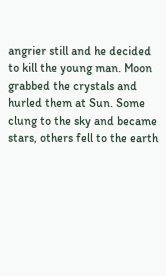angrier still and he decided to kill the young man. Moon grabbed the crystals and hurled them at Sun. Some clung to the sky and became stars, others fell to the earth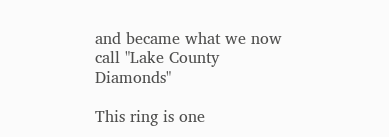and became what we now call "Lake County Diamonds"

This ring is one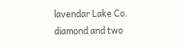lavendar Lake Co. diamond and two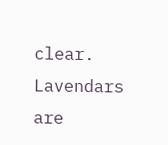clear. Lavendars are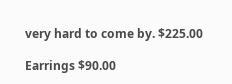very hard to come by. $225.00

Earrings $90.00